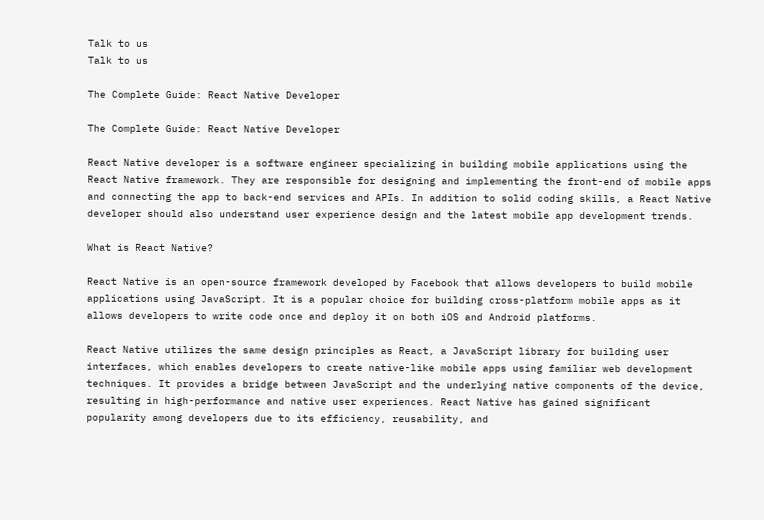Talk to us
Talk to us

The Complete Guide: React Native Developer

The Complete Guide: React Native Developer

React Native developer is a software engineer specializing in building mobile applications using the React Native framework. They are responsible for designing and implementing the front-end of mobile apps and connecting the app to back-end services and APIs. In addition to solid coding skills, a React Native developer should also understand user experience design and the latest mobile app development trends.

What is React Native?

React Native is an open-source framework developed by Facebook that allows developers to build mobile applications using JavaScript. It is a popular choice for building cross-platform mobile apps as it allows developers to write code once and deploy it on both iOS and Android platforms.

React Native utilizes the same design principles as React, a JavaScript library for building user interfaces, which enables developers to create native-like mobile apps using familiar web development techniques. It provides a bridge between JavaScript and the underlying native components of the device, resulting in high-performance and native user experiences. React Native has gained significant popularity among developers due to its efficiency, reusability, and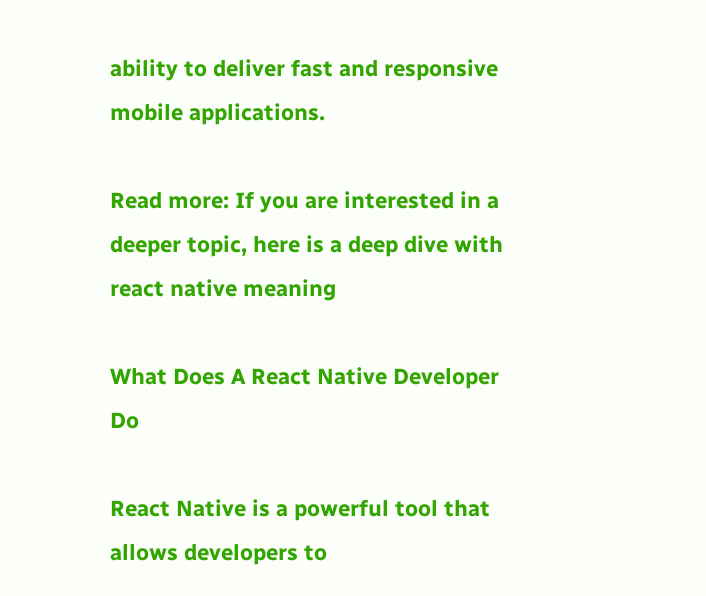ability to deliver fast and responsive mobile applications.

Read more: If you are interested in a deeper topic, here is a deep dive with react native meaning

What Does A React Native Developer Do

React Native is a powerful tool that allows developers to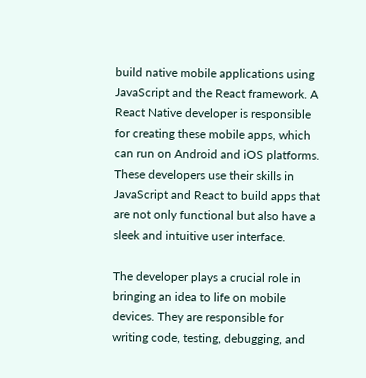build native mobile applications using JavaScript and the React framework. A React Native developer is responsible for creating these mobile apps, which can run on Android and iOS platforms. These developers use their skills in JavaScript and React to build apps that are not only functional but also have a sleek and intuitive user interface.

The developer plays a crucial role in bringing an idea to life on mobile devices. They are responsible for writing code, testing, debugging, and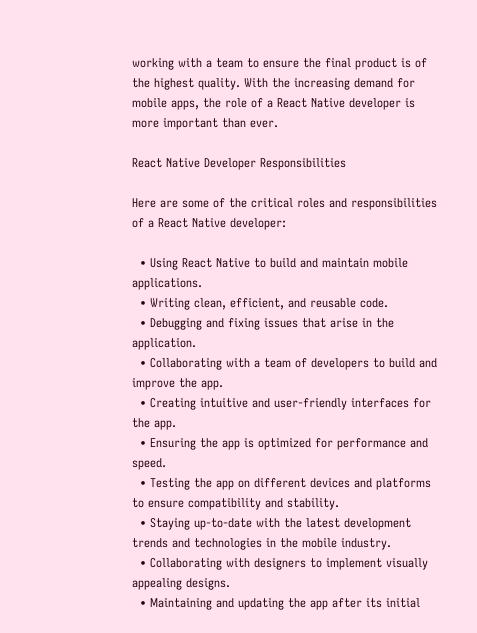working with a team to ensure the final product is of the highest quality. With the increasing demand for mobile apps, the role of a React Native developer is more important than ever.

React Native Developer Responsibilities

Here are some of the critical roles and responsibilities of a React Native developer:

  • Using React Native to build and maintain mobile applications.
  • Writing clean, efficient, and reusable code.
  • Debugging and fixing issues that arise in the application.
  • Collaborating with a team of developers to build and improve the app.
  • Creating intuitive and user-friendly interfaces for the app.
  • Ensuring the app is optimized for performance and speed.
  • Testing the app on different devices and platforms to ensure compatibility and stability.
  • Staying up-to-date with the latest development trends and technologies in the mobile industry.
  • Collaborating with designers to implement visually appealing designs.
  • Maintaining and updating the app after its initial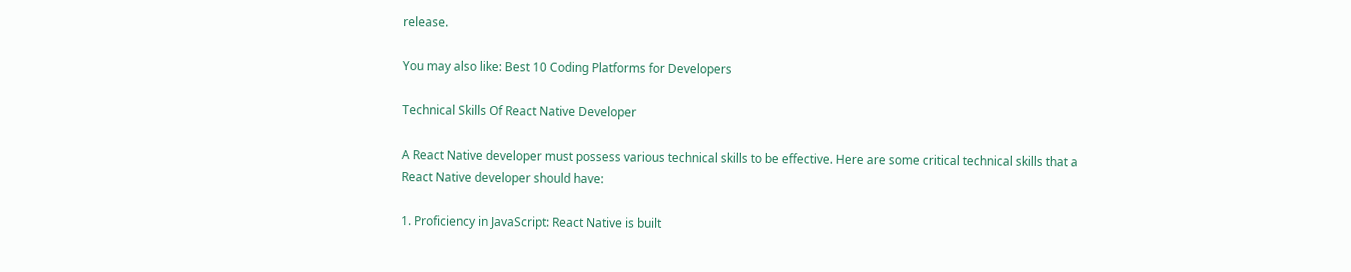release.

You may also like: Best 10 Coding Platforms for Developers

Technical Skills Of React Native Developer

A React Native developer must possess various technical skills to be effective. Here are some critical technical skills that a React Native developer should have:

1. Proficiency in JavaScript: React Native is built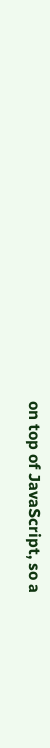on top of JavaScript, so a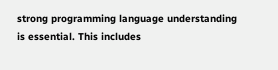strong programming language understanding is essential. This includes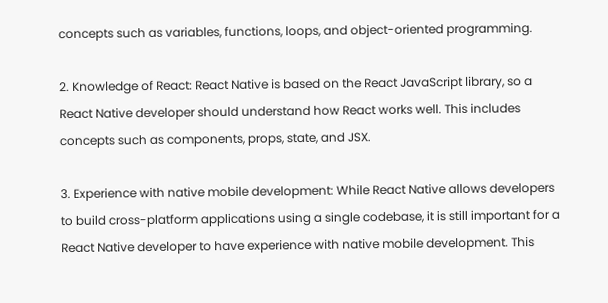concepts such as variables, functions, loops, and object-oriented programming.

2. Knowledge of React: React Native is based on the React JavaScript library, so a React Native developer should understand how React works well. This includes concepts such as components, props, state, and JSX.

3. Experience with native mobile development: While React Native allows developers to build cross-platform applications using a single codebase, it is still important for a React Native developer to have experience with native mobile development. This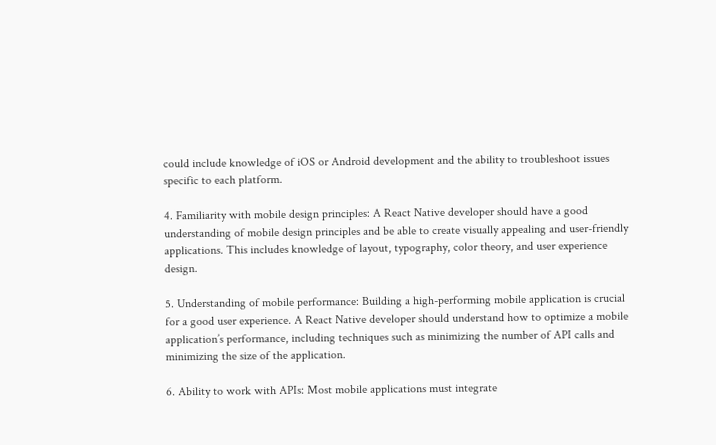could include knowledge of iOS or Android development and the ability to troubleshoot issues specific to each platform.

4. Familiarity with mobile design principles: A React Native developer should have a good understanding of mobile design principles and be able to create visually appealing and user-friendly applications. This includes knowledge of layout, typography, color theory, and user experience design.

5. Understanding of mobile performance: Building a high-performing mobile application is crucial for a good user experience. A React Native developer should understand how to optimize a mobile application’s performance, including techniques such as minimizing the number of API calls and minimizing the size of the application.

6. Ability to work with APIs: Most mobile applications must integrate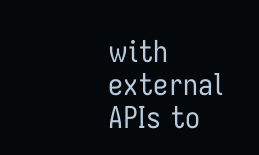with external APIs to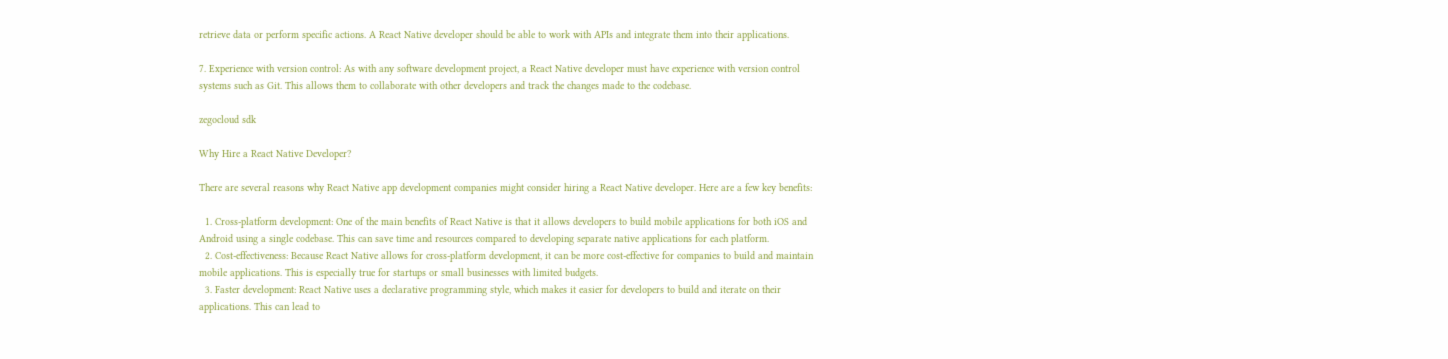retrieve data or perform specific actions. A React Native developer should be able to work with APIs and integrate them into their applications.

7. Experience with version control: As with any software development project, a React Native developer must have experience with version control systems such as Git. This allows them to collaborate with other developers and track the changes made to the codebase.

zegocloud sdk

Why Hire a React Native Developer?

There are several reasons why React Native app development companies might consider hiring a React Native developer. Here are a few key benefits:

  1. Cross-platform development: One of the main benefits of React Native is that it allows developers to build mobile applications for both iOS and Android using a single codebase. This can save time and resources compared to developing separate native applications for each platform.
  2. Cost-effectiveness: Because React Native allows for cross-platform development, it can be more cost-effective for companies to build and maintain mobile applications. This is especially true for startups or small businesses with limited budgets.
  3. Faster development: React Native uses a declarative programming style, which makes it easier for developers to build and iterate on their applications. This can lead to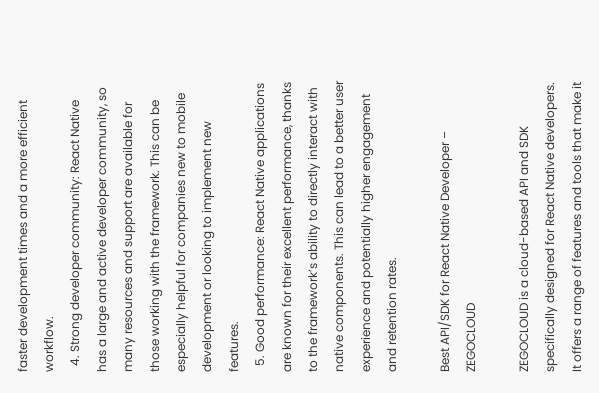faster development times and a more efficient workflow.
  4. Strong developer community: React Native has a large and active developer community, so many resources and support are available for those working with the framework. This can be especially helpful for companies new to mobile development or looking to implement new features.
  5. Good performance: React Native applications are known for their excellent performance, thanks to the framework’s ability to directly interact with native components. This can lead to a better user experience and potentially higher engagement and retention rates.

Best API/SDK for React Native Developer – ZEGOCLOUD

ZEGOCLOUD is a cloud-based API and SDK specifically designed for React Native developers. It offers a range of features and tools that make it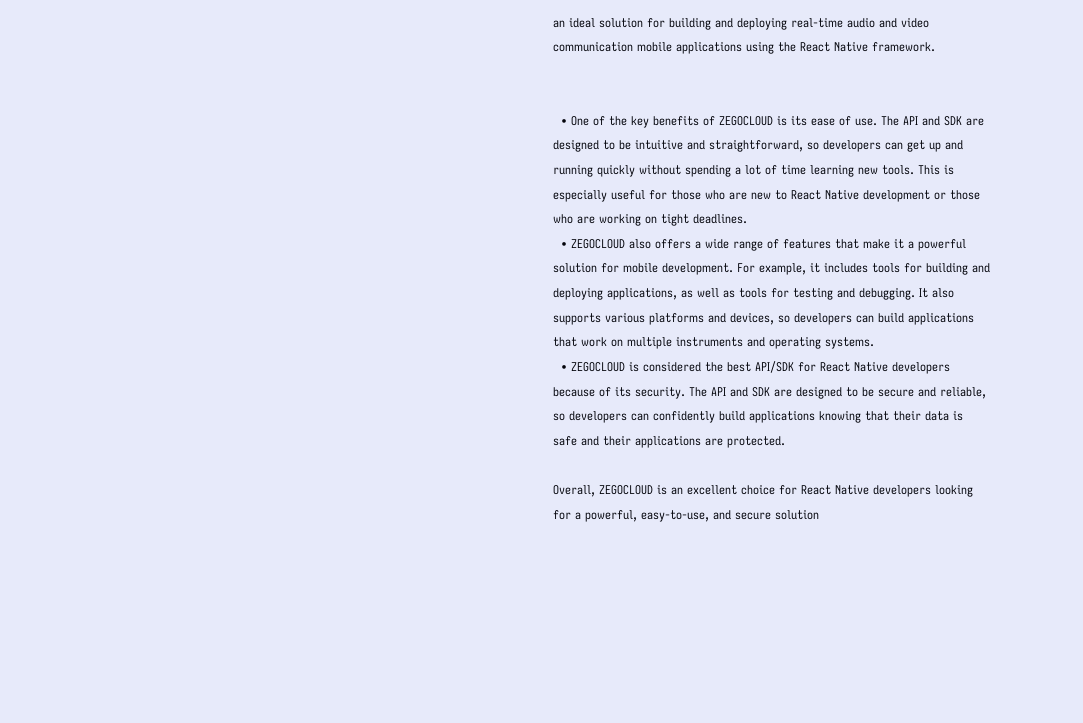an ideal solution for building and deploying real-time audio and video communication mobile applications using the React Native framework.


  • One of the key benefits of ZEGOCLOUD is its ease of use. The API and SDK are designed to be intuitive and straightforward, so developers can get up and running quickly without spending a lot of time learning new tools. This is especially useful for those who are new to React Native development or those who are working on tight deadlines.
  • ZEGOCLOUD also offers a wide range of features that make it a powerful solution for mobile development. For example, it includes tools for building and deploying applications, as well as tools for testing and debugging. It also supports various platforms and devices, so developers can build applications that work on multiple instruments and operating systems.
  • ZEGOCLOUD is considered the best API/SDK for React Native developers because of its security. The API and SDK are designed to be secure and reliable, so developers can confidently build applications knowing that their data is safe and their applications are protected.

Overall, ZEGOCLOUD is an excellent choice for React Native developers looking for a powerful, easy-to-use, and secure solution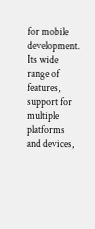for mobile development. Its wide range of features, support for multiple platforms and devices,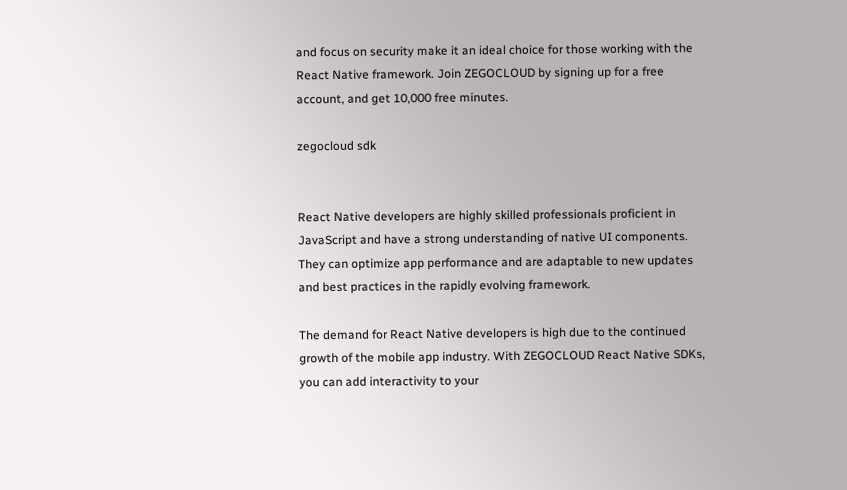and focus on security make it an ideal choice for those working with the React Native framework. Join ZEGOCLOUD by signing up for a free account, and get 10,000 free minutes.

zegocloud sdk


React Native developers are highly skilled professionals proficient in JavaScript and have a strong understanding of native UI components. They can optimize app performance and are adaptable to new updates and best practices in the rapidly evolving framework.

The demand for React Native developers is high due to the continued growth of the mobile app industry. With ZEGOCLOUD React Native SDKs, you can add interactivity to your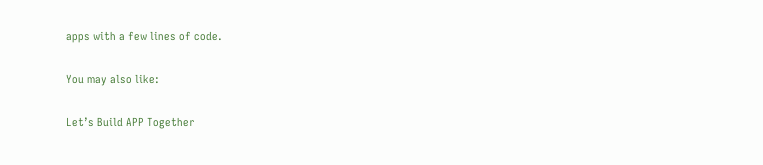apps with a few lines of code.

You may also like:

Let’s Build APP Together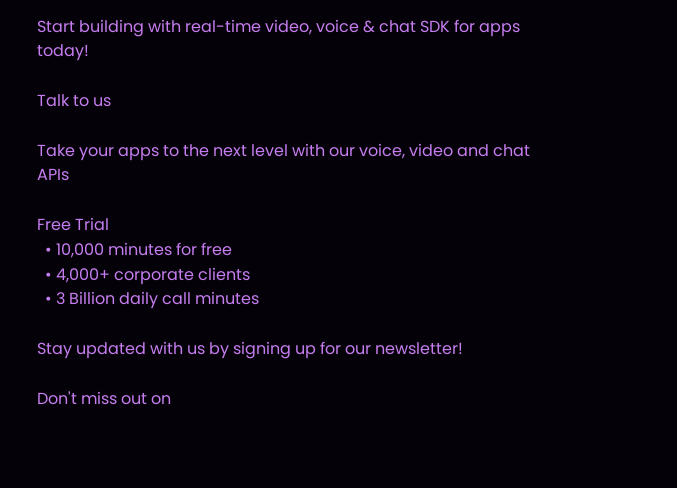Start building with real-time video, voice & chat SDK for apps today!

Talk to us

Take your apps to the next level with our voice, video and chat APIs

Free Trial
  • 10,000 minutes for free
  • 4,000+ corporate clients
  • 3 Billion daily call minutes

Stay updated with us by signing up for our newsletter!

Don't miss out on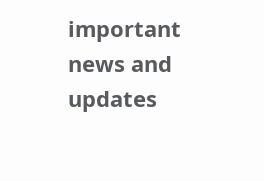important news and updates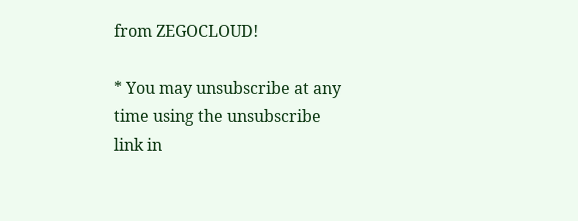from ZEGOCLOUD!

* You may unsubscribe at any time using the unsubscribe link in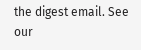the digest email. See our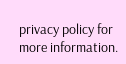privacy policy for more information.